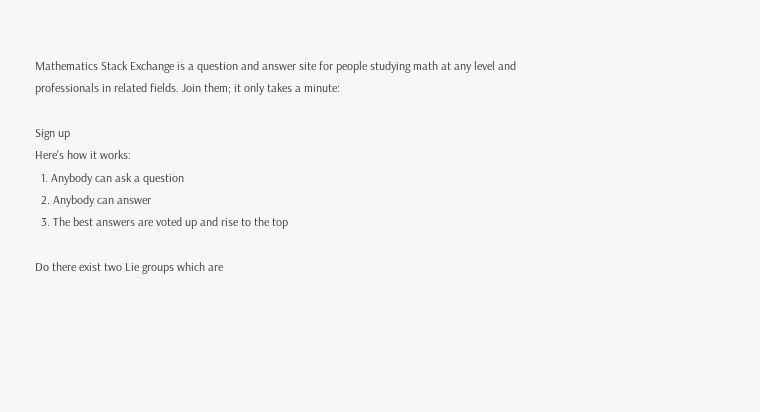Mathematics Stack Exchange is a question and answer site for people studying math at any level and professionals in related fields. Join them; it only takes a minute:

Sign up
Here's how it works:
  1. Anybody can ask a question
  2. Anybody can answer
  3. The best answers are voted up and rise to the top

Do there exist two Lie groups which are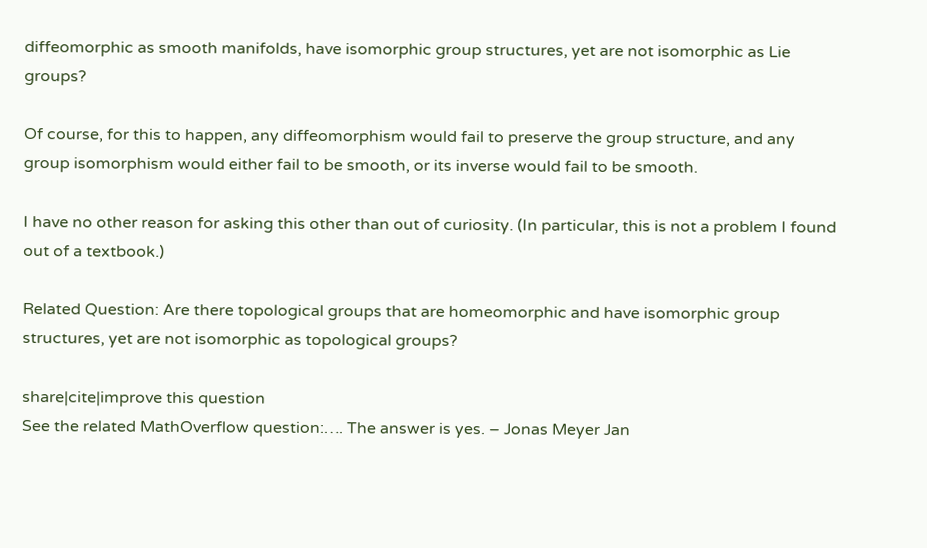diffeomorphic as smooth manifolds, have isomorphic group structures, yet are not isomorphic as Lie groups?

Of course, for this to happen, any diffeomorphism would fail to preserve the group structure, and any group isomorphism would either fail to be smooth, or its inverse would fail to be smooth.

I have no other reason for asking this other than out of curiosity. (In particular, this is not a problem I found out of a textbook.)

Related Question: Are there topological groups that are homeomorphic and have isomorphic group structures, yet are not isomorphic as topological groups?

share|cite|improve this question
See the related MathOverflow question:…. The answer is yes. – Jonas Meyer Jan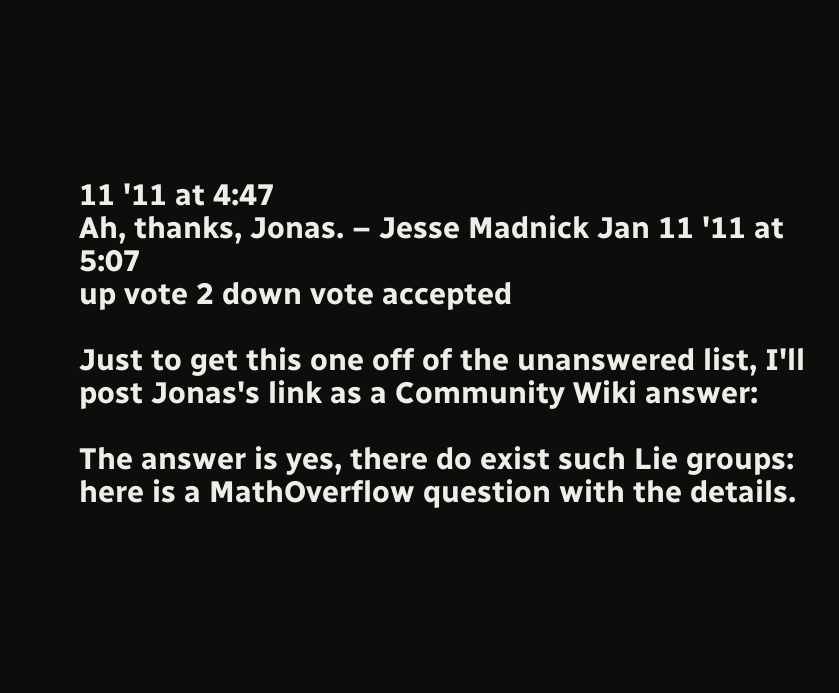11 '11 at 4:47
Ah, thanks, Jonas. – Jesse Madnick Jan 11 '11 at 5:07
up vote 2 down vote accepted

Just to get this one off of the unanswered list, I'll post Jonas's link as a Community Wiki answer:

The answer is yes, there do exist such Lie groups: here is a MathOverflow question with the details.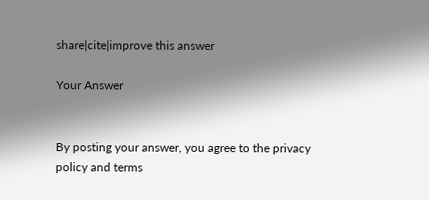share|cite|improve this answer

Your Answer


By posting your answer, you agree to the privacy policy and terms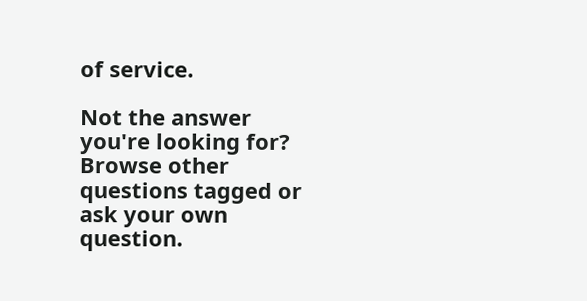of service.

Not the answer you're looking for? Browse other questions tagged or ask your own question.